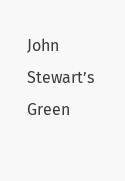John Stewart’s Green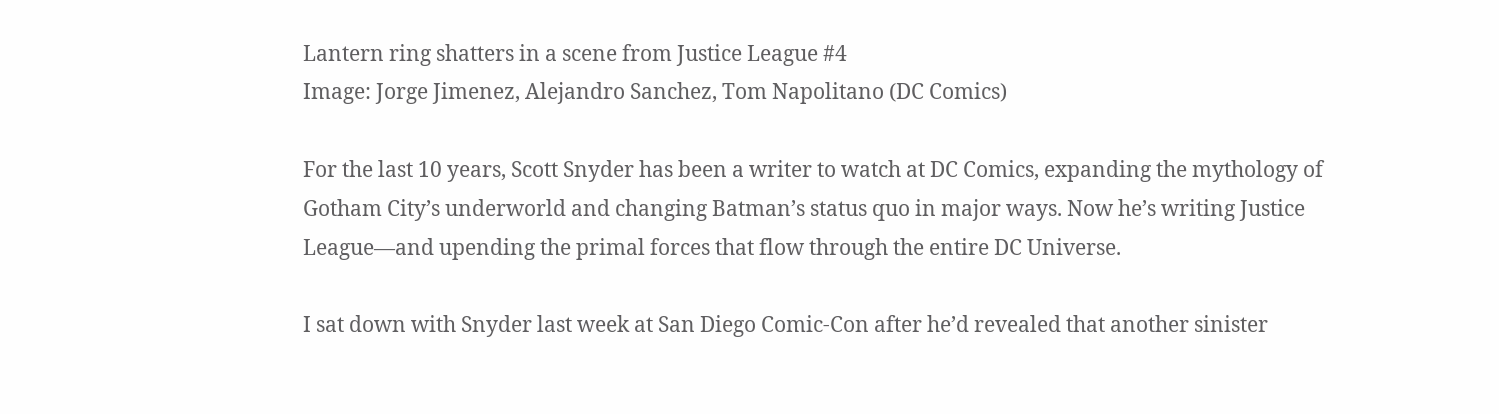Lantern ring shatters in a scene from Justice League #4
Image: Jorge Jimenez, Alejandro Sanchez, Tom Napolitano (DC Comics)

For the last 10 years, Scott Snyder has been a writer to watch at DC Comics, expanding the mythology of Gotham City’s underworld and changing Batman’s status quo in major ways. Now he’s writing Justice League—and upending the primal forces that flow through the entire DC Universe.

I sat down with Snyder last week at San Diego Comic-Con after he’d revealed that another sinister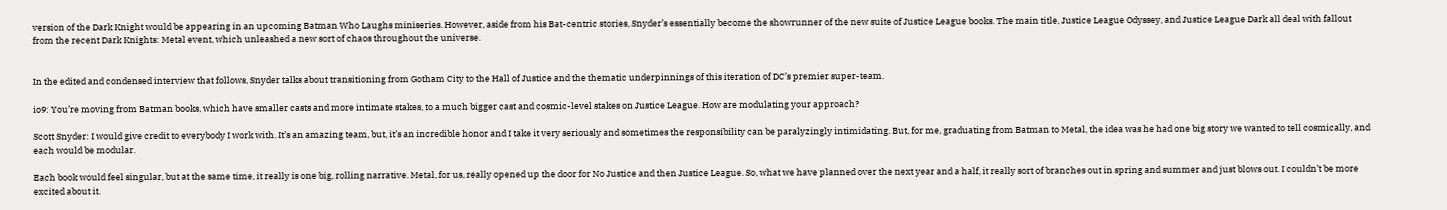version of the Dark Knight would be appearing in an upcoming Batman Who Laughs miniseries. However, aside from his Bat-centric stories, Snyder’s essentially become the showrunner of the new suite of Justice League books. The main title, Justice League Odyssey, and Justice League Dark all deal with fallout from the recent Dark Knights: Metal event, which unleashed a new sort of chaos throughout the universe.


In the edited and condensed interview that follows, Snyder talks about transitioning from Gotham City to the Hall of Justice and the thematic underpinnings of this iteration of DC’s premier super-team.

io9: You’re moving from Batman books, which have smaller casts and more intimate stakes, to a much bigger cast and cosmic-level stakes on Justice League. How are modulating your approach?

Scott Snyder: I would give credit to everybody I work with. It’s an amazing team, but, it’s an incredible honor and I take it very seriously and sometimes the responsibility can be paralyzingly intimidating. But, for me, graduating from Batman to Metal, the idea was he had one big story we wanted to tell cosmically, and each would be modular.

Each book would feel singular, but at the same time, it really is one big, rolling narrative. Metal, for us, really opened up the door for No Justice and then Justice League. So, what we have planned over the next year and a half, it really sort of branches out in spring and summer and just blows out. I couldn’t be more excited about it.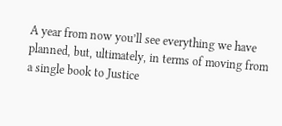A year from now you’ll see everything we have planned, but, ultimately, in terms of moving from a single book to Justice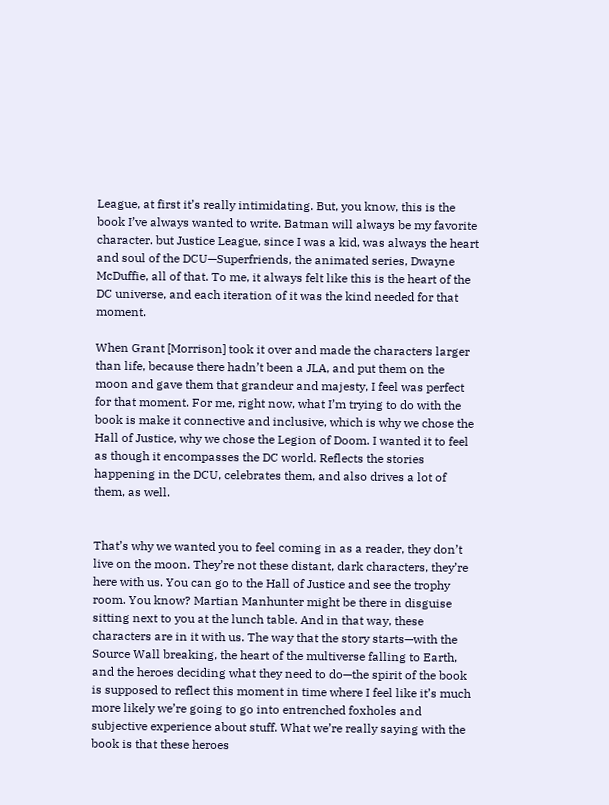League, at first it’s really intimidating. But, you know, this is the book I’ve always wanted to write. Batman will always be my favorite character. but Justice League, since I was a kid, was always the heart and soul of the DCU—Superfriends, the animated series, Dwayne McDuffie, all of that. To me, it always felt like this is the heart of the DC universe, and each iteration of it was the kind needed for that moment.

When Grant [Morrison] took it over and made the characters larger than life, because there hadn’t been a JLA, and put them on the moon and gave them that grandeur and majesty, I feel was perfect for that moment. For me, right now, what I’m trying to do with the book is make it connective and inclusive, which is why we chose the Hall of Justice, why we chose the Legion of Doom. I wanted it to feel as though it encompasses the DC world. Reflects the stories happening in the DCU, celebrates them, and also drives a lot of them, as well.


That’s why we wanted you to feel coming in as a reader, they don’t live on the moon. They’re not these distant, dark characters, they’re here with us. You can go to the Hall of Justice and see the trophy room. You know? Martian Manhunter might be there in disguise sitting next to you at the lunch table. And in that way, these characters are in it with us. The way that the story starts—with the Source Wall breaking, the heart of the multiverse falling to Earth, and the heroes deciding what they need to do—the spirit of the book is supposed to reflect this moment in time where I feel like it’s much more likely we’re going to go into entrenched foxholes and subjective experience about stuff. What we’re really saying with the book is that these heroes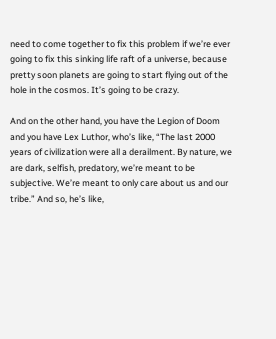need to come together to fix this problem if we’re ever going to fix this sinking life raft of a universe, because pretty soon planets are going to start flying out of the hole in the cosmos. It’s going to be crazy.

And on the other hand, you have the Legion of Doom and you have Lex Luthor, who’s like, “The last 2000 years of civilization were all a derailment. By nature, we are dark, selfish, predatory, we’re meant to be subjective. We’re meant to only care about us and our tribe.” And so, he’s like,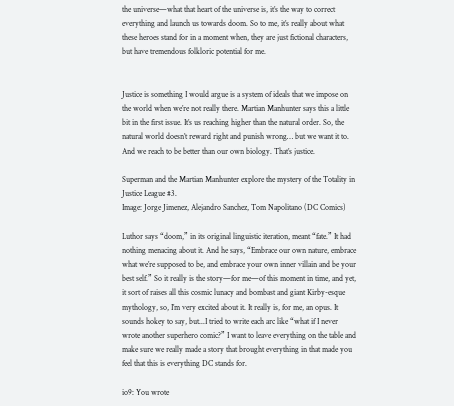the universe—what that heart of the universe is, it’s the way to correct everything and launch us towards doom. So to me, it’s really about what these heroes stand for in a moment when, they are just fictional characters, but have tremendous folkloric potential for me.


Justice is something I would argue is a system of ideals that we impose on the world when we’re not really there. Martian Manhunter says this a little bit in the first issue. It’s us reaching higher than the natural order. So, the natural world doesn’t reward right and punish wrong… but we want it to. And we reach to be better than our own biology. That’s justice.

Superman and the Martian Manhunter explore the mystery of the Totality in Justice League #3.
Image: Jorge Jimenez, Alejandro Sanchez, Tom Napolitano (DC Comics)

Luthor says “doom,” in its original linguistic iteration, meant “fate.” It had nothing menacing about it. And he says, “Embrace our own nature, embrace what we’re supposed to be, and embrace your own inner villain and be your best self.” So it really is the story—for me—of this moment in time, and yet, it sort of raises all this cosmic lunacy and bombast and giant Kirby-esque mythology, so, I’m very excited about it. It really is, for me, an opus. It sounds hokey to say, but...I tried to write each arc like “what if I never wrote another superhero comic?” I want to leave everything on the table and make sure we really made a story that brought everything in that made you feel that this is everything DC stands for.

io9: You wrote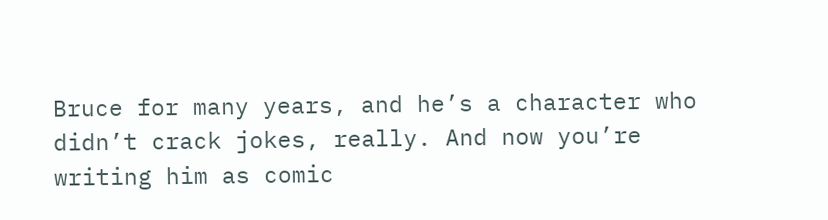Bruce for many years, and he’s a character who didn’t crack jokes, really. And now you’re writing him as comic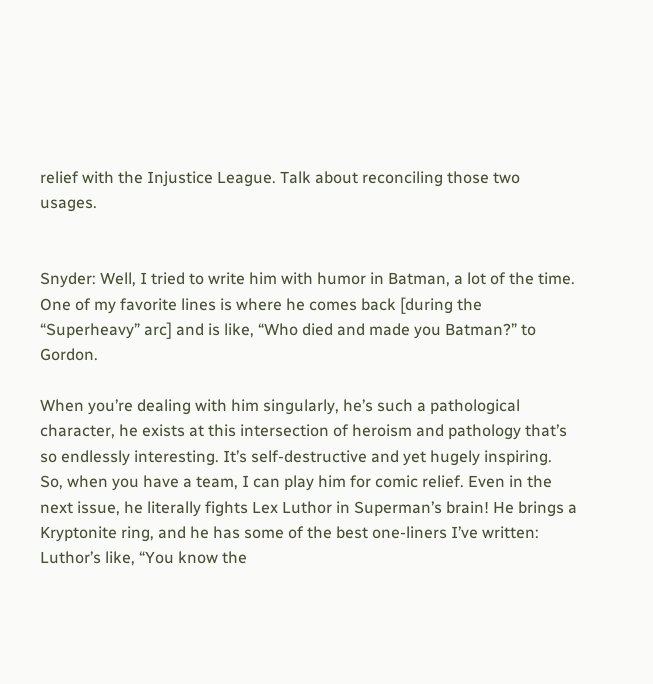relief with the Injustice League. Talk about reconciling those two usages.


Snyder: Well, I tried to write him with humor in Batman, a lot of the time. One of my favorite lines is where he comes back [during the “Superheavy” arc] and is like, “Who died and made you Batman?” to Gordon.

When you’re dealing with him singularly, he’s such a pathological character, he exists at this intersection of heroism and pathology that’s so endlessly interesting. It’s self-destructive and yet hugely inspiring. So, when you have a team, I can play him for comic relief. Even in the next issue, he literally fights Lex Luthor in Superman’s brain! He brings a Kryptonite ring, and he has some of the best one-liners I’ve written: Luthor’s like, “You know the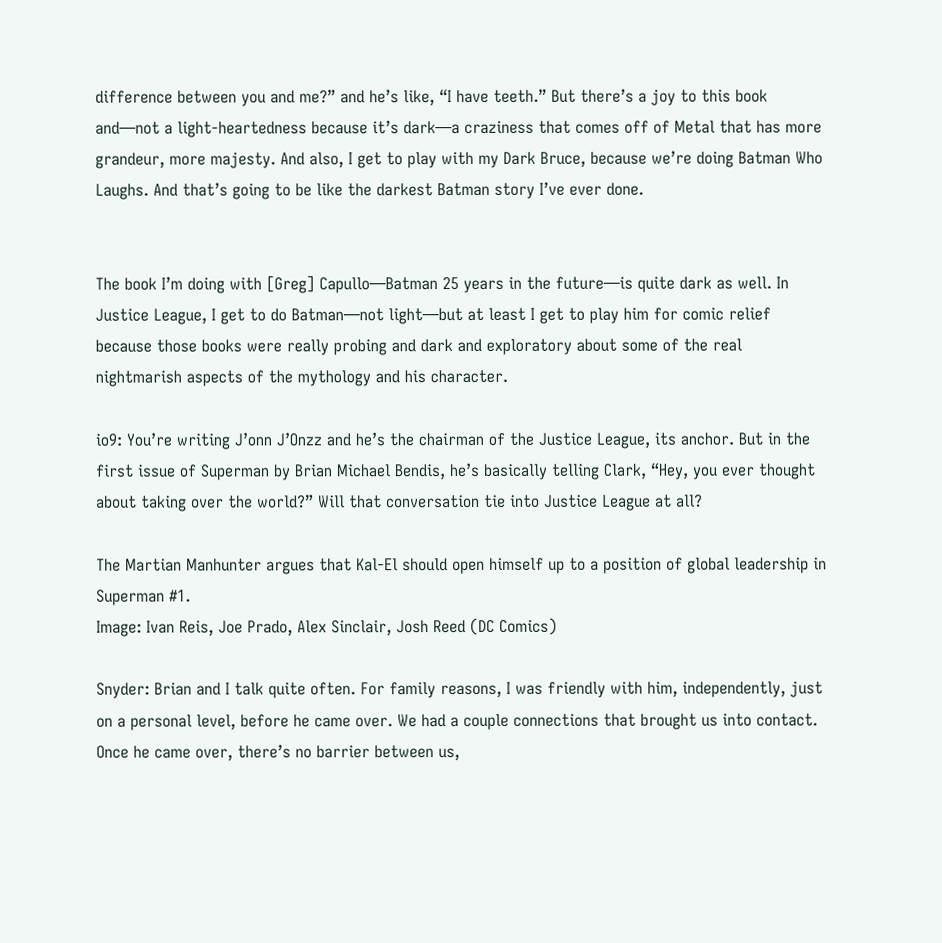difference between you and me?” and he’s like, “I have teeth.” But there’s a joy to this book and—not a light-heartedness because it’s dark—a craziness that comes off of Metal that has more grandeur, more majesty. And also, I get to play with my Dark Bruce, because we’re doing Batman Who Laughs. And that’s going to be like the darkest Batman story I’ve ever done.


The book I’m doing with [Greg] Capullo—Batman 25 years in the future—is quite dark as well. In Justice League, I get to do Batman—not light—but at least I get to play him for comic relief because those books were really probing and dark and exploratory about some of the real nightmarish aspects of the mythology and his character.

io9: You’re writing J’onn J’Onzz and he’s the chairman of the Justice League, its anchor. But in the first issue of Superman by Brian Michael Bendis, he’s basically telling Clark, “Hey, you ever thought about taking over the world?” Will that conversation tie into Justice League at all?

The Martian Manhunter argues that Kal-El should open himself up to a position of global leadership in Superman #1.
Image: Ivan Reis, Joe Prado, Alex Sinclair, Josh Reed (DC Comics)

Snyder: Brian and I talk quite often. For family reasons, I was friendly with him, independently, just on a personal level, before he came over. We had a couple connections that brought us into contact. Once he came over, there’s no barrier between us,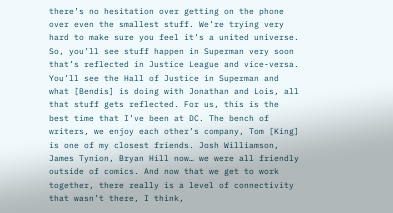there’s no hesitation over getting on the phone over even the smallest stuff. We’re trying very hard to make sure you feel it’s a united universe. So, you’ll see stuff happen in Superman very soon that’s reflected in Justice League and vice-versa. You’ll see the Hall of Justice in Superman and what [Bendis] is doing with Jonathan and Lois, all that stuff gets reflected. For us, this is the best time that I’ve been at DC. The bench of writers, we enjoy each other’s company, Tom [King] is one of my closest friends. Josh Williamson, James Tynion, Bryan Hill now… we were all friendly outside of comics. And now that we get to work together, there really is a level of connectivity that wasn’t there, I think,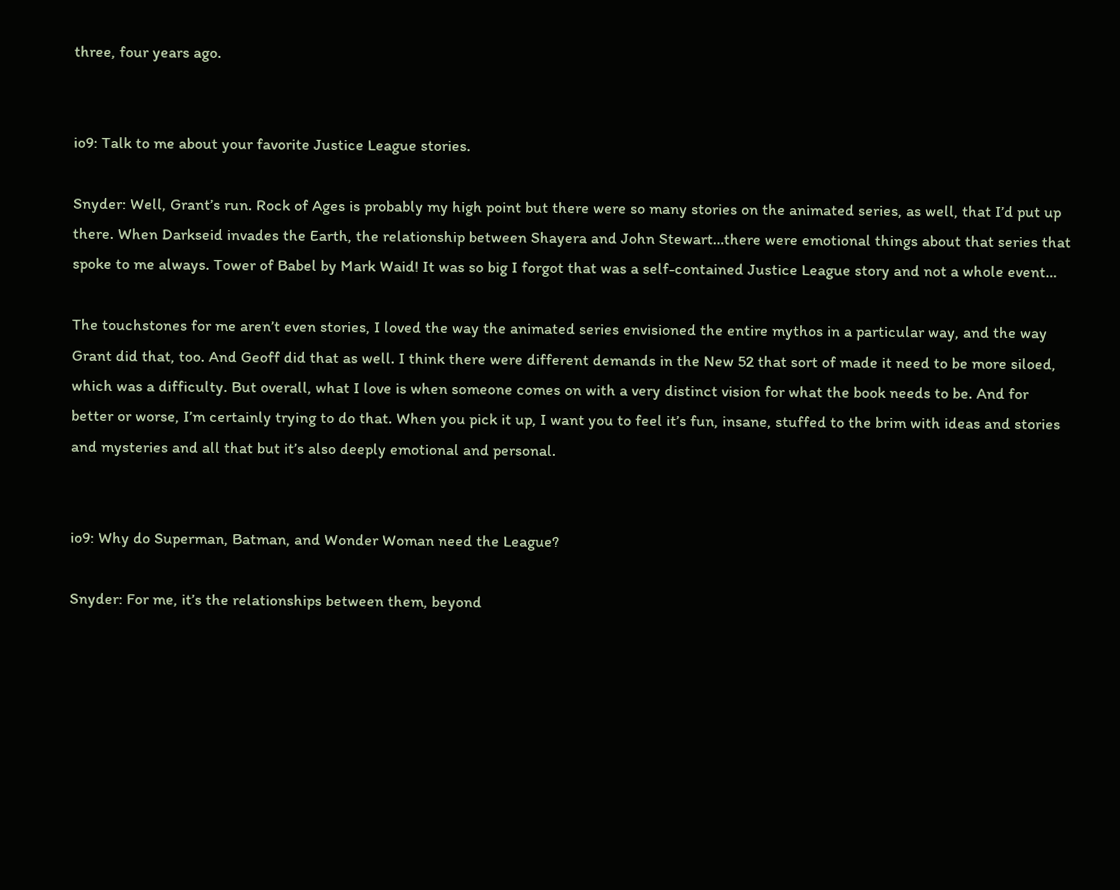three, four years ago.


io9: Talk to me about your favorite Justice League stories.

Snyder: Well, Grant’s run. Rock of Ages is probably my high point but there were so many stories on the animated series, as well, that I’d put up there. When Darkseid invades the Earth, the relationship between Shayera and John Stewart…there were emotional things about that series that spoke to me always. Tower of Babel by Mark Waid! It was so big I forgot that was a self-contained Justice League story and not a whole event…

The touchstones for me aren’t even stories, I loved the way the animated series envisioned the entire mythos in a particular way, and the way Grant did that, too. And Geoff did that as well. I think there were different demands in the New 52 that sort of made it need to be more siloed, which was a difficulty. But overall, what I love is when someone comes on with a very distinct vision for what the book needs to be. And for better or worse, I’m certainly trying to do that. When you pick it up, I want you to feel it’s fun, insane, stuffed to the brim with ideas and stories and mysteries and all that but it’s also deeply emotional and personal.


io9: Why do Superman, Batman, and Wonder Woman need the League?

Snyder: For me, it’s the relationships between them, beyond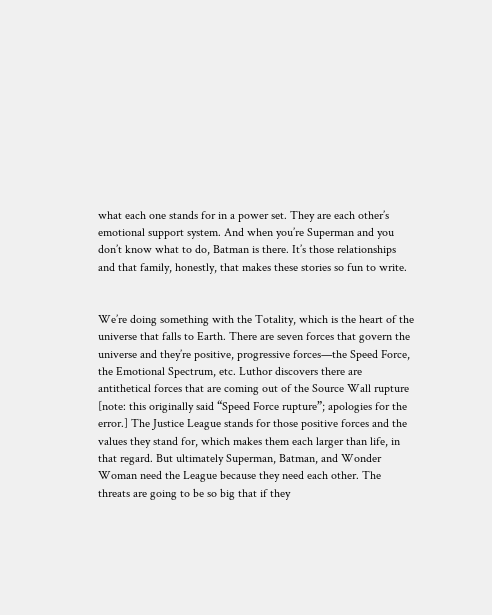what each one stands for in a power set. They are each other’s emotional support system. And when you’re Superman and you don’t know what to do, Batman is there. It’s those relationships and that family, honestly, that makes these stories so fun to write.


We’re doing something with the Totality, which is the heart of the universe that falls to Earth. There are seven forces that govern the universe and they’re positive, progressive forces—the Speed Force, the Emotional Spectrum, etc. Luthor discovers there are antithetical forces that are coming out of the Source Wall rupture [note: this originally said “Speed Force rupture”; apologies for the error.] The Justice League stands for those positive forces and the values they stand for, which makes them each larger than life, in that regard. But ultimately Superman, Batman, and Wonder Woman need the League because they need each other. The threats are going to be so big that if they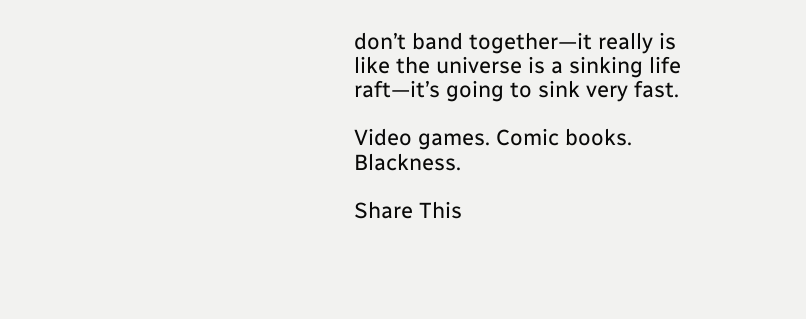don’t band together—it really is like the universe is a sinking life raft—it’s going to sink very fast.

Video games. Comic books. Blackness.

Share This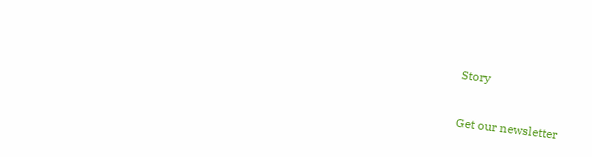Story

Get our newsletter